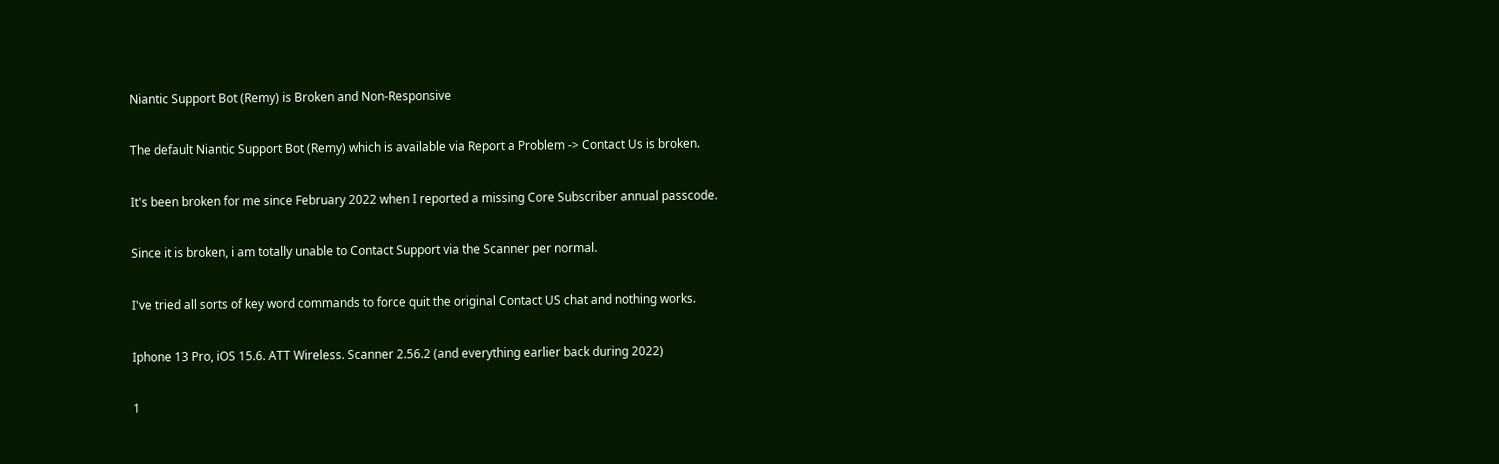Niantic Support Bot (Remy) is Broken and Non-Responsive

The default Niantic Support Bot (Remy) which is available via Report a Problem -> Contact Us is broken.

It's been broken for me since February 2022 when I reported a missing Core Subscriber annual passcode.

Since it is broken, i am totally unable to Contact Support via the Scanner per normal.

I've tried all sorts of key word commands to force quit the original Contact US chat and nothing works.

Iphone 13 Pro, iOS 15.6. ATT Wireless. Scanner 2.56.2 (and everything earlier back during 2022)

1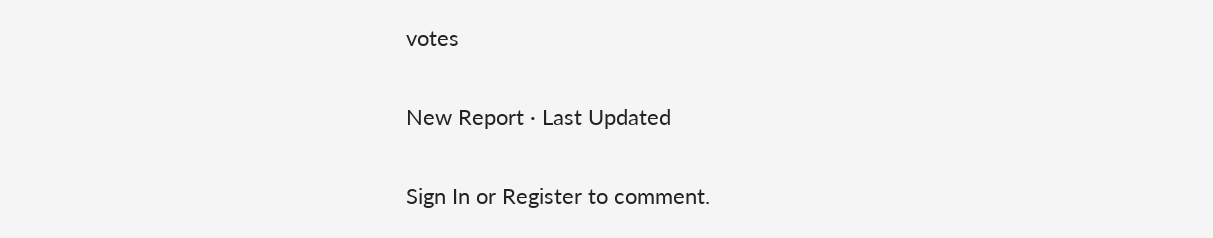votes

New Report · Last Updated

Sign In or Register to comment.